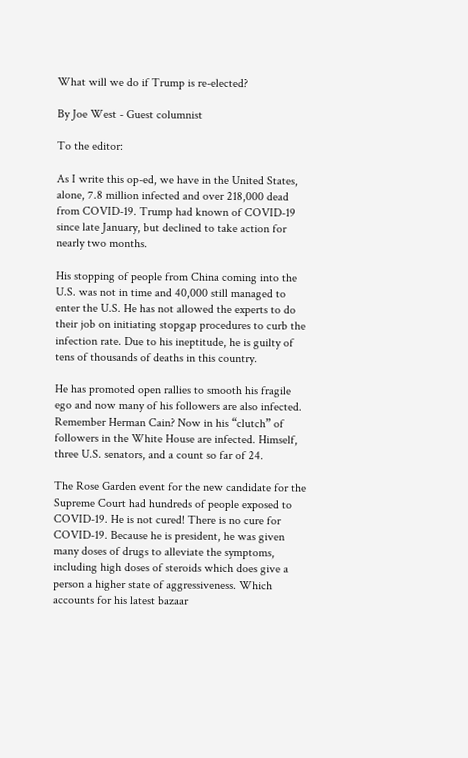What will we do if Trump is re-elected?

By Joe West - Guest columnist

To the editor:

As I write this op-ed, we have in the United States, alone, 7.8 million infected and over 218,000 dead from COVID-19. Trump had known of COVID-19 since late January, but declined to take action for nearly two months.

His stopping of people from China coming into the U.S. was not in time and 40,000 still managed to enter the U.S. He has not allowed the experts to do their job on initiating stopgap procedures to curb the infection rate. Due to his ineptitude, he is guilty of tens of thousands of deaths in this country.

He has promoted open rallies to smooth his fragile ego and now many of his followers are also infected. Remember Herman Cain? Now in his “clutch” of followers in the White House are infected. Himself, three U.S. senators, and a count so far of 24.

The Rose Garden event for the new candidate for the Supreme Court had hundreds of people exposed to COVID-19. He is not cured! There is no cure for COVID-19. Because he is president, he was given many doses of drugs to alleviate the symptoms, including high doses of steroids which does give a person a higher state of aggressiveness. Which accounts for his latest bazaar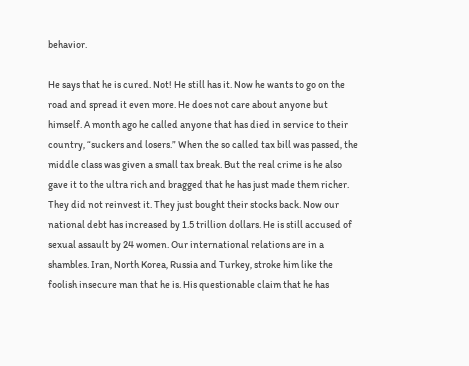behavior.

He says that he is cured. Not! He still has it. Now he wants to go on the road and spread it even more. He does not care about anyone but himself. A month ago he called anyone that has died in service to their country, “suckers and losers.” When the so called tax bill was passed, the middle class was given a small tax break. But the real crime is he also gave it to the ultra rich and bragged that he has just made them richer. They did not reinvest it. They just bought their stocks back. Now our national debt has increased by 1.5 trillion dollars. He is still accused of sexual assault by 24 women. Our international relations are in a shambles. Iran, North Korea, Russia and Turkey, stroke him like the foolish insecure man that he is. His questionable claim that he has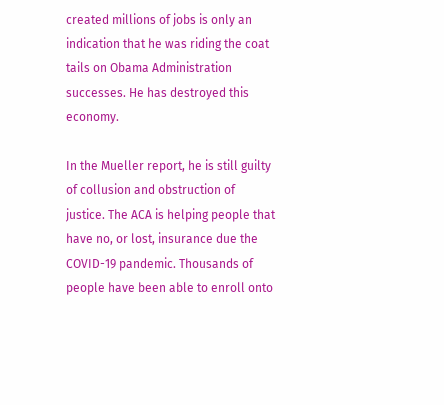created millions of jobs is only an indication that he was riding the coat tails on Obama Administration successes. He has destroyed this economy.

In the Mueller report, he is still guilty of collusion and obstruction of justice. The ACA is helping people that have no, or lost, insurance due the COVID-19 pandemic. Thousands of people have been able to enroll onto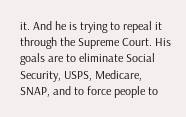it. And he is trying to repeal it through the Supreme Court. His goals are to eliminate Social Security, USPS, Medicare, SNAP, and to force people to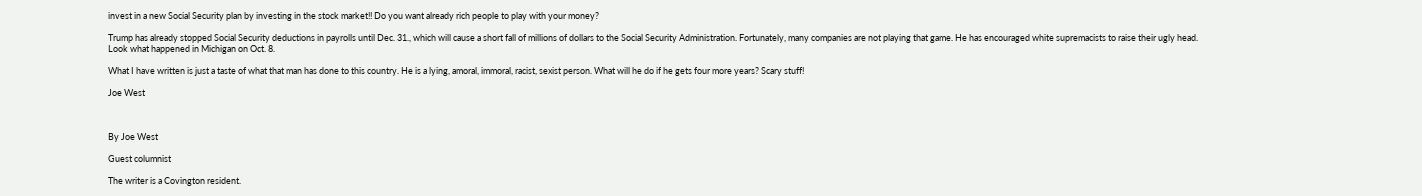invest in a new Social Security plan by investing in the stock market!! Do you want already rich people to play with your money?

Trump has already stopped Social Security deductions in payrolls until Dec. 31., which will cause a short fall of millions of dollars to the Social Security Administration. Fortunately, many companies are not playing that game. He has encouraged white supremacists to raise their ugly head. Look what happened in Michigan on Oct. 8.

What I have written is just a taste of what that man has done to this country. He is a lying, amoral, immoral, racist, sexist person. What will he do if he gets four more years? Scary stuff!

Joe West



By Joe West

Guest columnist

The writer is a Covington resident.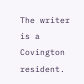The writer is a Covington resident.